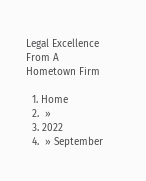Legal Excellence From A
Hometown Firm

  1. Home
  2.  »
  3. 2022
  4.  » September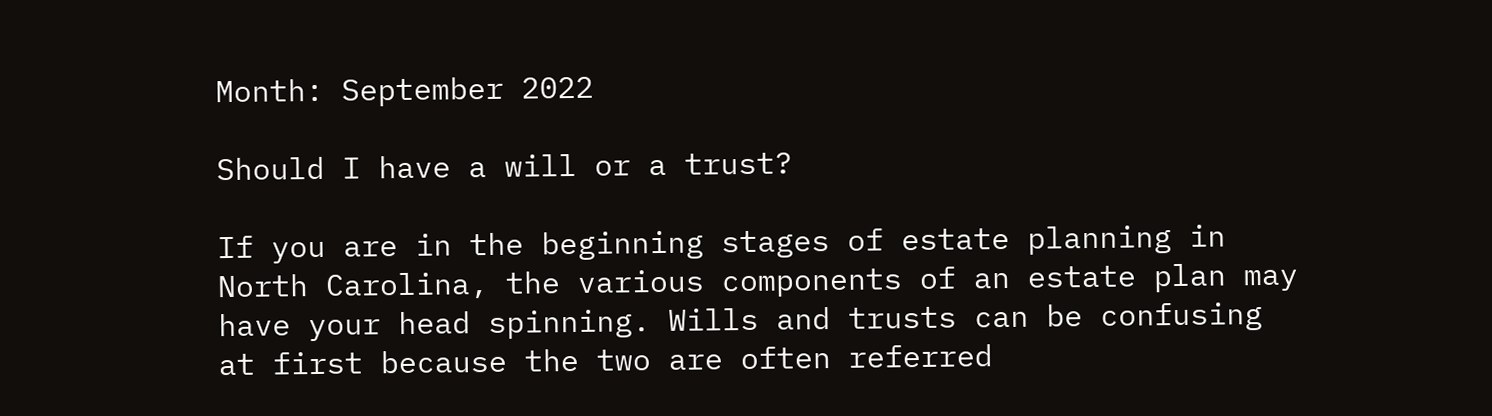Month: September 2022

Should I have a will or a trust?

If you are in the beginning stages of estate planning in North Carolina, the various components of an estate plan may have your head spinning. Wills and trusts can be confusing at first because the two are often referred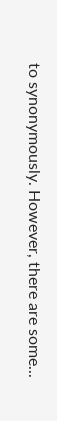to synonymously. However, there are some...